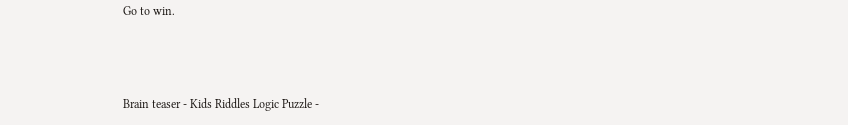Go to win.



Brain teaser - Kids Riddles Logic Puzzle -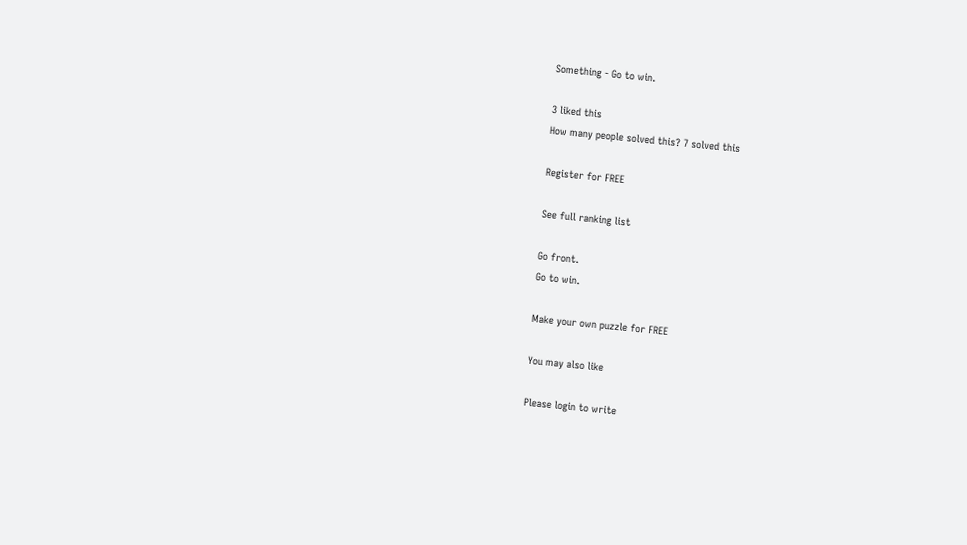Something - Go to win.

3 liked this
How many people solved this? 7 solved this

Register for FREE

See full ranking list

Go front.
Go to win.

Make your own puzzle for FREE

You may also like

Please login to write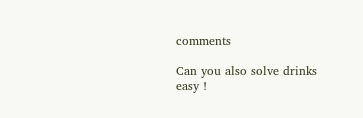comments

Can you also solve drinks
easy !